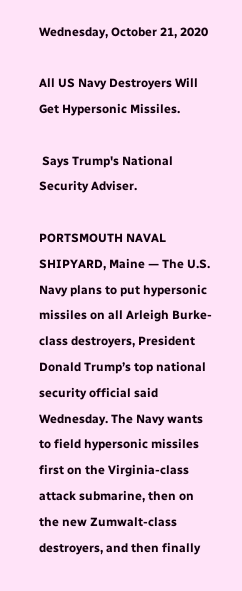Wednesday, October 21, 2020

All US Navy Destroyers Will Get Hypersonic Missiles.

 Says Trump's National Security Adviser.

PORTSMOUTH NAVAL SHIPYARD, Maine — The U.S. Navy plans to put hypersonic missiles on all Arleigh Burke-class destroyers, President Donald Trump’s top national security official said Wednesday. The Navy wants to field hypersonic missiles first on the Virginia-class attack submarine, then on the new Zumwalt-class destroyers, and then finally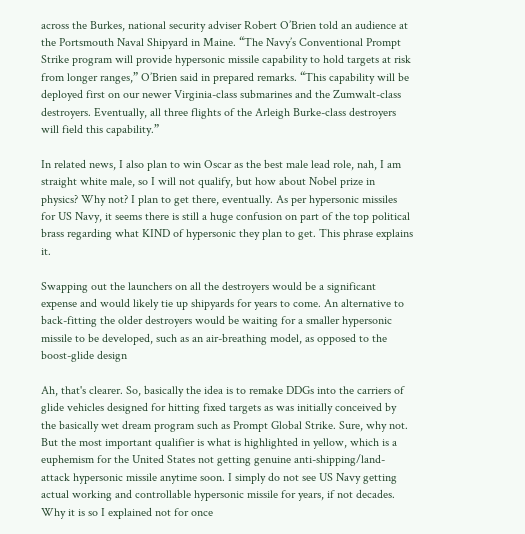across the Burkes, national security adviser Robert O’Brien told an audience at the Portsmouth Naval Shipyard in Maine. “The Navy’s Conventional Prompt Strike program will provide hypersonic missile capability to hold targets at risk from longer ranges,” O’Brien said in prepared remarks. “This capability will be deployed first on our newer Virginia-class submarines and the Zumwalt-class destroyers. Eventually, all three flights of the Arleigh Burke-class destroyers will field this capability.”

In related news, I also plan to win Oscar as the best male lead role, nah, I am straight white male, so I will not qualify, but how about Nobel prize in physics? Why not? I plan to get there, eventually. As per hypersonic missiles for US Navy, it seems there is still a huge confusion on part of the top political brass regarding what KIND of hypersonic they plan to get. This phrase explains it.

Swapping out the launchers on all the destroyers would be a significant expense and would likely tie up shipyards for years to come. An alternative to back-fitting the older destroyers would be waiting for a smaller hypersonic missile to be developed, such as an air-breathing model, as opposed to the boost-glide design

Ah, that's clearer. So, basically the idea is to remake DDGs into the carriers of glide vehicles designed for hitting fixed targets as was initially conceived by the basically wet dream program such as Prompt Global Strike. Sure, why not. But the most important qualifier is what is highlighted in yellow, which is a euphemism for the United States not getting genuine anti-shipping/land-attack hypersonic missile anytime soon. I simply do not see US Navy getting actual working and controllable hypersonic missile for years, if not decades. Why it is so I explained not for once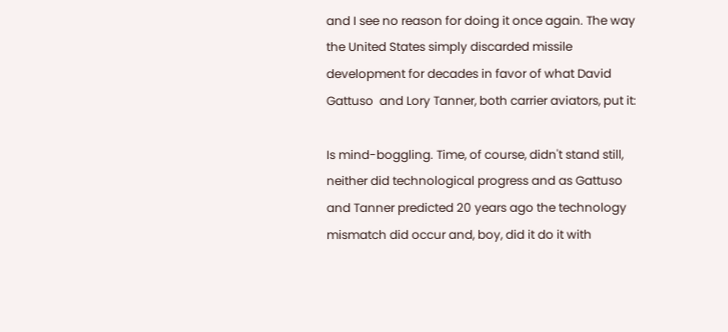and I see no reason for doing it once again. The way the United States simply discarded missile development for decades in favor of what David Gattuso  and Lory Tanner, both carrier aviators, put it:

Is mind-boggling. Time, of course, didn't stand still, neither did technological progress and as Gattuso and Tanner predicted 20 years ago the technology mismatch did occur and, boy, did it do it with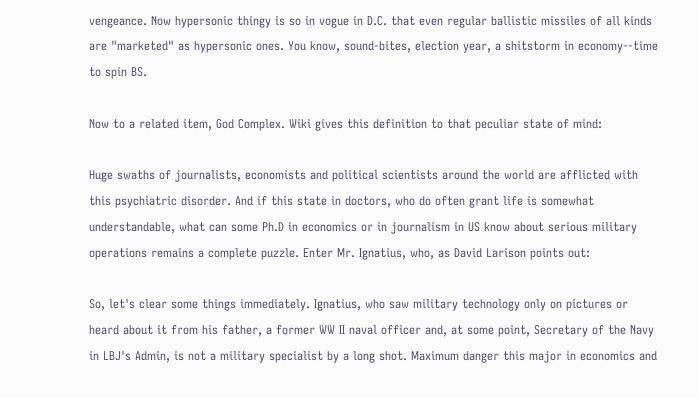vengeance. Now hypersonic thingy is so in vogue in D.C. that even regular ballistic missiles of all kinds are "marketed" as hypersonic ones. You know, sound-bites, election year, a shitstorm in economy--time to spin BS.

Now to a related item, God Complex. Wiki gives this definition to that peculiar state of mind:

Huge swaths of journalists, economists and political scientists around the world are afflicted with this psychiatric disorder. And if this state in doctors, who do often grant life is somewhat understandable, what can some Ph.D in economics or in journalism in US know about serious military operations remains a complete puzzle. Enter Mr. Ignatius, who, as David Larison points out:

So, let's clear some things immediately. Ignatius, who saw military technology only on pictures or heard about it from his father, a former WW II naval officer and, at some point, Secretary of the Navy in LBJ's Admin, is not a military specialist by a long shot. Maximum danger this major in economics and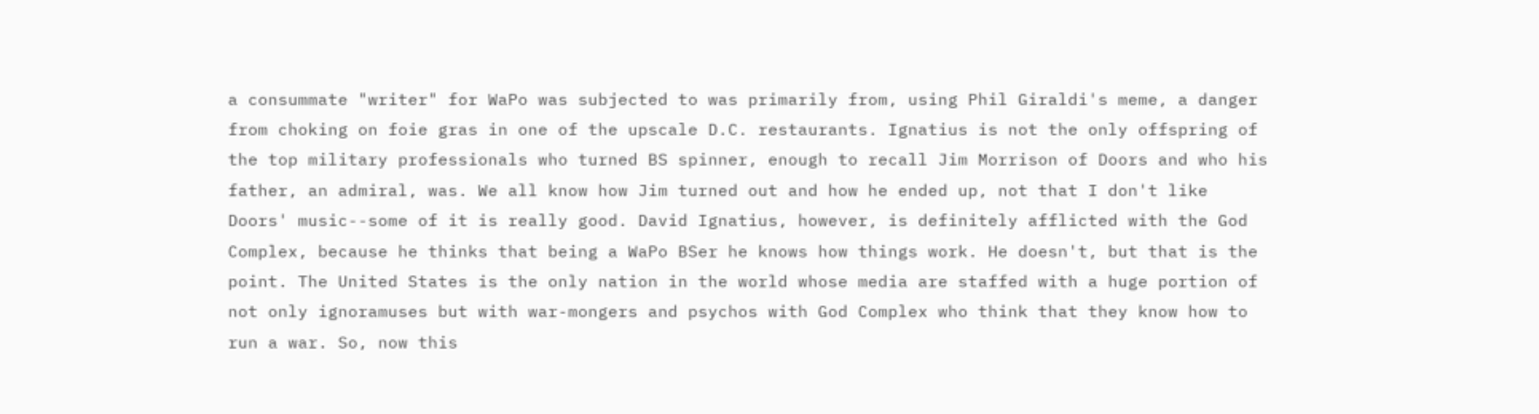a consummate "writer" for WaPo was subjected to was primarily from, using Phil Giraldi's meme, a danger from choking on foie gras in one of the upscale D.C. restaurants. Ignatius is not the only offspring of the top military professionals who turned BS spinner, enough to recall Jim Morrison of Doors and who his father, an admiral, was. We all know how Jim turned out and how he ended up, not that I don't like Doors' music--some of it is really good. David Ignatius, however, is definitely afflicted with the God Complex, because he thinks that being a WaPo BSer he knows how things work. He doesn't, but that is the point. The United States is the only nation in the world whose media are staffed with a huge portion of not only ignoramuses but with war-mongers and psychos with God Complex who think that they know how to run a war. So, now this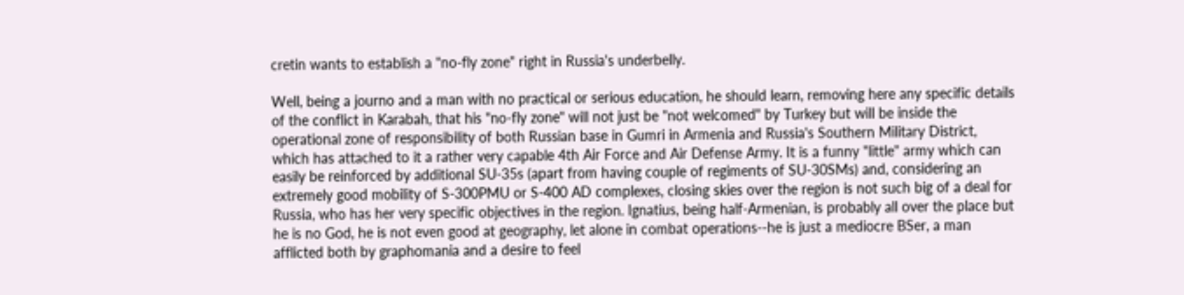cretin wants to establish a "no-fly zone" right in Russia's underbelly.

Well, being a journo and a man with no practical or serious education, he should learn, removing here any specific details of the conflict in Karabah, that his "no-fly zone" will not just be "not welcomed" by Turkey but will be inside the operational zone of responsibility of both Russian base in Gumri in Armenia and Russia's Southern Military District, which has attached to it a rather very capable 4th Air Force and Air Defense Army. It is a funny "little" army which can easily be reinforced by additional SU-35s (apart from having couple of regiments of SU-30SMs) and, considering an extremely good mobility of S-300PMU or S-400 AD complexes, closing skies over the region is not such big of a deal for Russia, who has her very specific objectives in the region. Ignatius, being half-Armenian, is probably all over the place but he is no God, he is not even good at geography, let alone in combat operations--he is just a mediocre BSer, a man afflicted both by graphomania and a desire to feel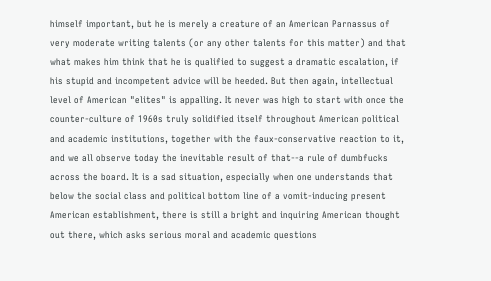himself important, but he is merely a creature of an American Parnassus of very moderate writing talents (or any other talents for this matter) and that what makes him think that he is qualified to suggest a dramatic escalation, if his stupid and incompetent advice will be heeded. But then again, intellectual level of American "elites" is appalling. It never was high to start with once the counter-culture of 1960s truly solidified itself throughout American political and academic institutions, together with the faux-conservative reaction to it, and we all observe today the inevitable result of that--a rule of dumbfucks across the board. It is a sad situation, especially when one understands that below the social class and political bottom line of a vomit-inducing present American establishment, there is still a bright and inquiring American thought out there, which asks serious moral and academic questions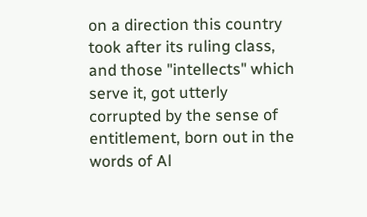on a direction this country took after its ruling class, and those "intellects" which serve it, got utterly corrupted by the sense of entitlement, born out in the words of Al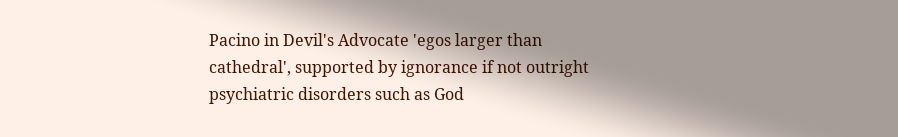Pacino in Devil's Advocate 'egos larger than cathedral', supported by ignorance if not outright psychiatric disorders such as God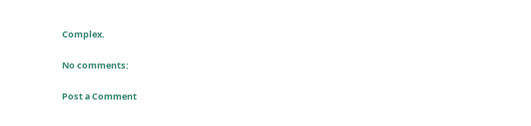Complex.

No comments:

Post a Comment